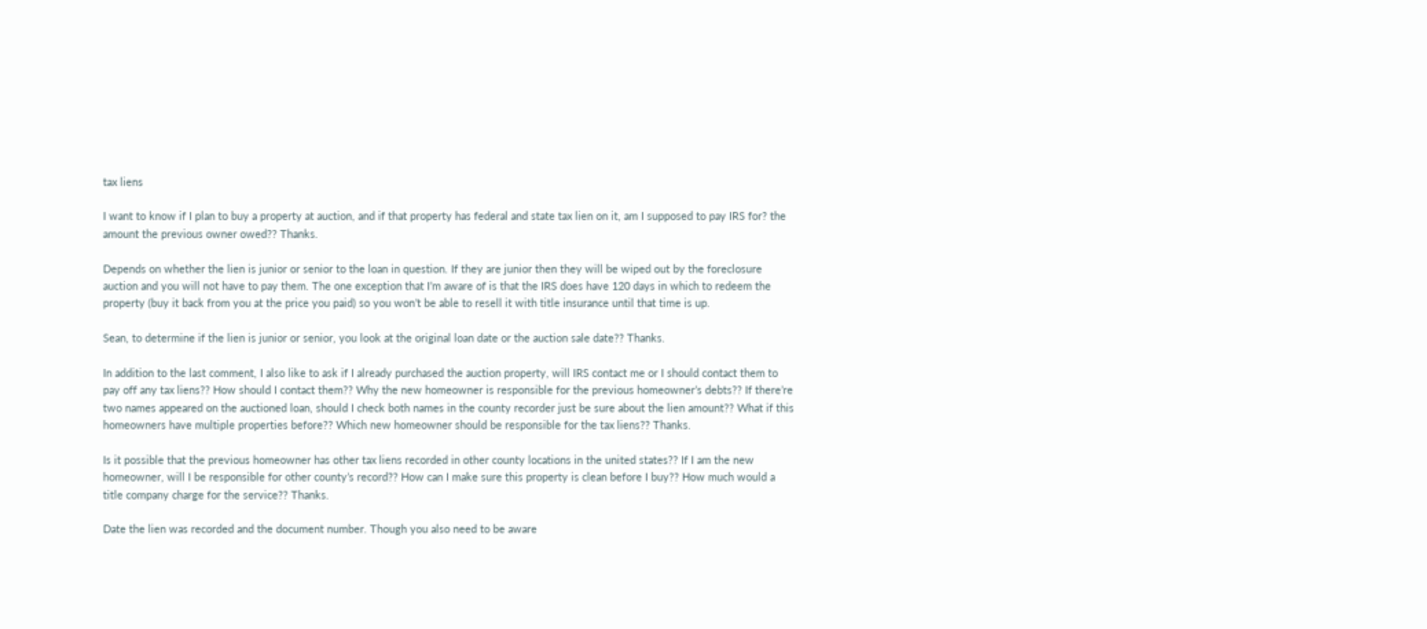tax liens

I want to know if I plan to buy a property at auction, and if that property has federal and state tax lien on it, am I supposed to pay IRS for? the amount the previous owner owed?? Thanks.

Depends on whether the lien is junior or senior to the loan in question. If they are junior then they will be wiped out by the foreclosure auction and you will not have to pay them. The one exception that I’m aware of is that the IRS does have 120 days in which to redeem the property (buy it back from you at the price you paid) so you won’t be able to resell it with title insurance until that time is up.

Sean, to determine if the lien is junior or senior, you look at the original loan date or the auction sale date?? Thanks.

In addition to the last comment, I also like to ask if I already purchased the auction property, will IRS contact me or I should contact them to pay off any tax liens?? How should I contact them?? Why the new homeowner is responsible for the previous homeowner’s debts?? If there’re two names appeared on the auctioned loan, should I check both names in the county recorder just be sure about the lien amount?? What if this homeowners have multiple properties before?? Which new homeowner should be responsible for the tax liens?? Thanks.

Is it possible that the previous homeowner has other tax liens recorded in other county locations in the united states?? If I am the new homeowner, will I be responsible for other county’s record?? How can I make sure this property is clean before I buy?? How much would a title company charge for the service?? Thanks.

Date the lien was recorded and the document number. Though you also need to be aware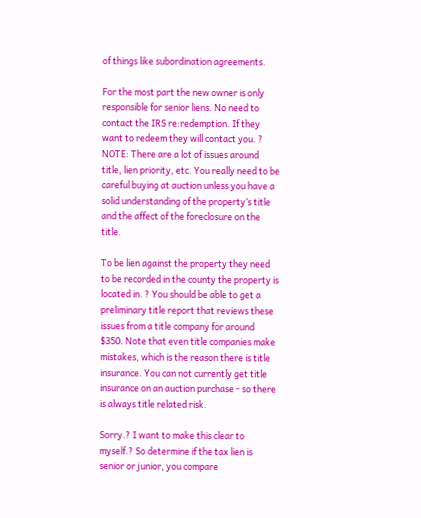of things like subordination agreements.

For the most part the new owner is only responsible for senior liens. No need to contact the IRS re:redemption. If they want to redeem they will contact you. ? NOTE: There are a lot of issues around title, lien priority, etc. You really need to be careful buying at auction unless you have a solid understanding of the property’s title and the affect of the foreclosure on the title.

To be lien against the property they need to be recorded in the county the property is located in. ? You should be able to get a preliminary title report that reviews these issues from a title company for around $350. Note that even title companies make mistakes, which is the reason there is title insurance. You can not currently get title insurance on an auction purchase - so there is always title related risk.

Sorry.? I want to make this clear to myself.? So determine if the tax lien is senior or junior, you compare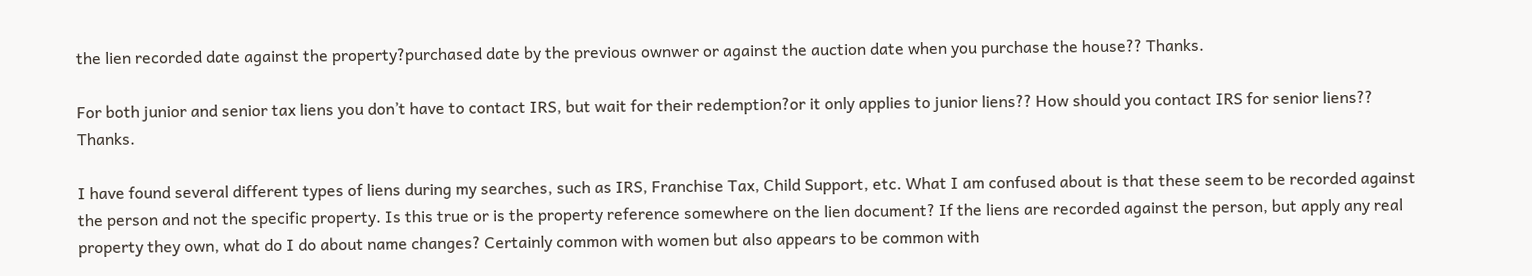the lien recorded date against the property?purchased date by the previous ownwer or against the auction date when you purchase the house?? Thanks.

For both junior and senior tax liens you don’t have to contact IRS, but wait for their redemption?or it only applies to junior liens?? How should you contact IRS for senior liens?? Thanks.

I have found several different types of liens during my searches, such as IRS, Franchise Tax, Child Support, etc. What I am confused about is that these seem to be recorded against the person and not the specific property. Is this true or is the property reference somewhere on the lien document? If the liens are recorded against the person, but apply any real property they own, what do I do about name changes? Certainly common with women but also appears to be common with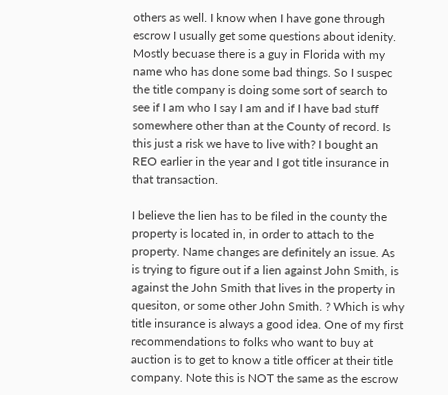others as well. I know when I have gone through escrow I usually get some questions about idenity. Mostly becuase there is a guy in Florida with my name who has done some bad things. So I suspec the title company is doing some sort of search to see if I am who I say I am and if I have bad stuff somewhere other than at the County of record. Is this just a risk we have to live with? I bought an REO earlier in the year and I got title insurance in that transaction.

I believe the lien has to be filed in the county the property is located in, in order to attach to the property. Name changes are definitely an issue. As is trying to figure out if a lien against John Smith, is against the John Smith that lives in the property in quesiton, or some other John Smith. ? Which is why title insurance is always a good idea. One of my first recommendations to folks who want to buy at auction is to get to know a title officer at their title company. Note this is NOT the same as the escrow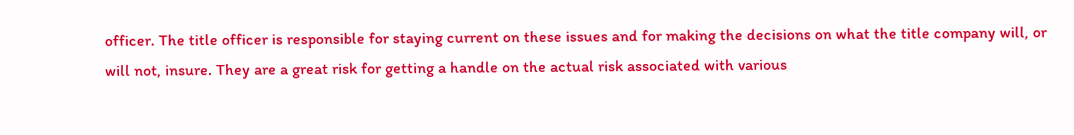officer. The title officer is responsible for staying current on these issues and for making the decisions on what the title company will, or will not, insure. They are a great risk for getting a handle on the actual risk associated with various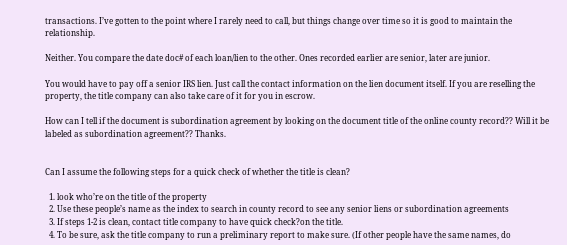transactions. I’ve gotten to the point where I rarely need to call, but things change over time so it is good to maintain the relationship.

Neither. You compare the date doc# of each loan/lien to the other. Ones recorded earlier are senior, later are junior.

You would have to pay off a senior IRS lien. Just call the contact information on the lien document itself. If you are reselling the property, the title company can also take care of it for you in escrow.

How can I tell if the document is subordination agreement by looking on the document title of the online county record?? Will it be labeled as subordination agreement?? Thanks.


Can I assume the following steps for a quick check of whether the title is clean?

  1. look who’re on the title of the property
  2. Use these people’s name as the index to search in county record to see any senior liens or subordination agreements
  3. If steps 1-2 is clean, contact title company to have quick check?on the title.
  4. To be sure, ask the title company to run a preliminary report to make sure. (If other people have the same names, do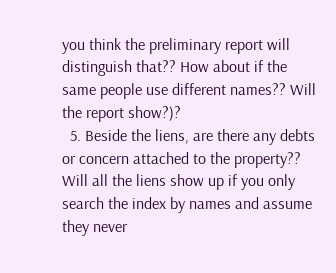you think the preliminary report will distinguish that?? How about if the same people use different names?? Will the report show?)?
  5. Beside the liens, are there any debts or concern attached to the property?? Will all the liens show up if you only search the index by names and assume they never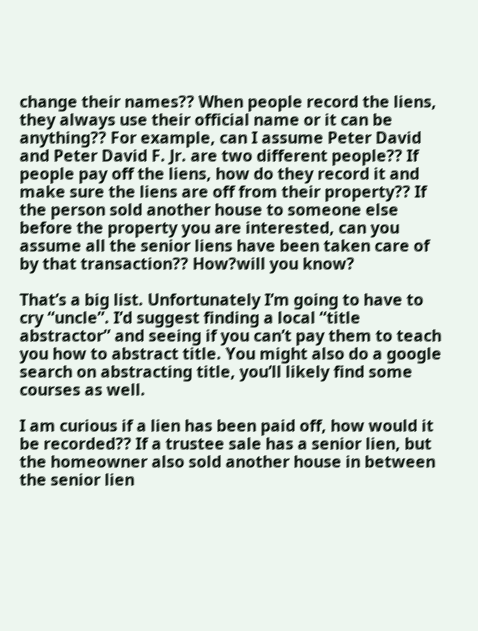change their names?? When people record the liens, they always use their official name or it can be anything?? For example, can I assume Peter David and Peter David F. Jr. are two different people?? If people pay off the liens, how do they record it and make sure the liens are off from their property?? If the person sold another house to someone else before the property you are interested, can you assume all the senior liens have been taken care of by that transaction?? How?will you know?

That’s a big list. Unfortunately I’m going to have to cry “uncle”. I’d suggest finding a local “title abstractor” and seeing if you can’t pay them to teach you how to abstract title. You might also do a google search on abstracting title, you’ll likely find some courses as well.

I am curious if a lien has been paid off, how would it be recorded?? If a trustee sale has a senior lien, but the homeowner also sold another house in between the senior lien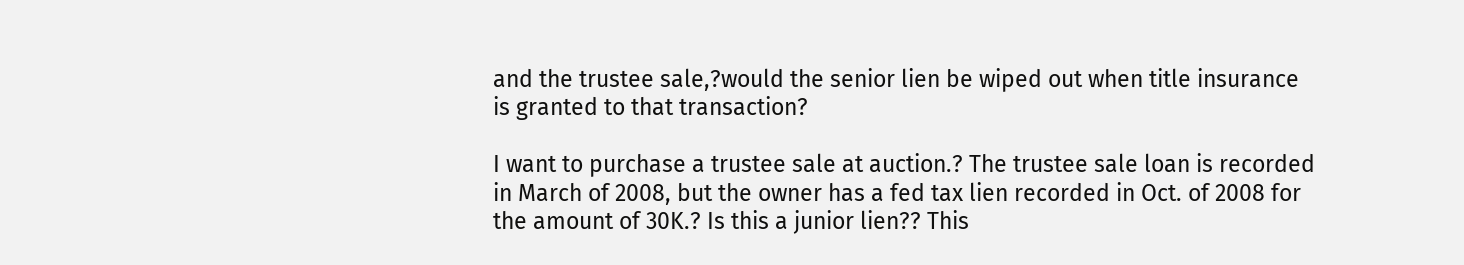and the trustee sale,?would the senior lien be wiped out when title insurance is granted to that transaction?

I want to purchase a trustee sale at auction.? The trustee sale loan is recorded in March of 2008, but the owner has a fed tax lien recorded in Oct. of 2008 for the amount of 30K.? Is this a junior lien?? This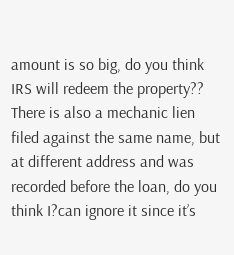amount is so big, do you think IRS will redeem the property?? There is also a mechanic lien filed against the same name, but at different address and was recorded before the loan, do you think I?can ignore it since it’s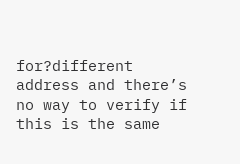for?different address and there’s no way to verify if this is the same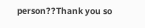person??Thank you so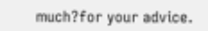much?for your advice.